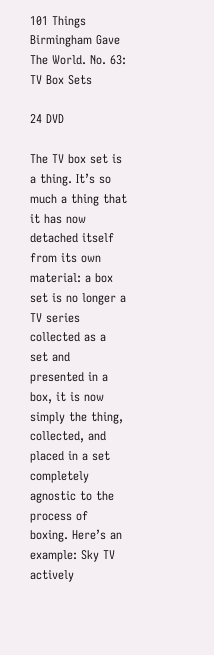101 Things Birmingham Gave The World. No. 63: TV Box Sets

24 DVD

The TV box set is a thing. It’s so much a thing that it has now detached itself from its own material: a box set is no longer a TV series collected as a set and presented in a box, it is now simply the thing, collected, and placed in a set completely agnostic to the process of boxing. Here’s an example: Sky TV actively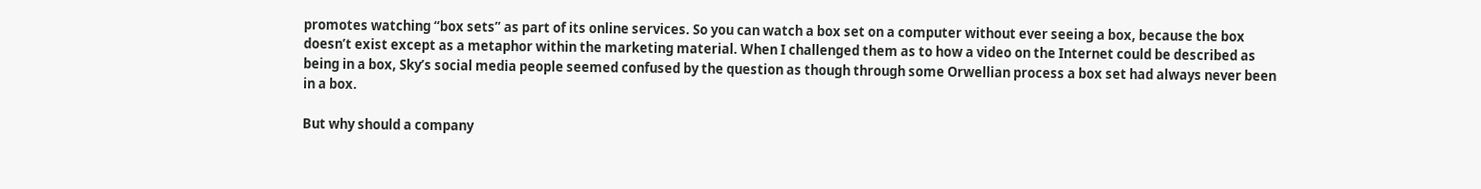promotes watching “box sets” as part of its online services. So you can watch a box set on a computer without ever seeing a box, because the box doesn’t exist except as a metaphor within the marketing material. When I challenged them as to how a video on the Internet could be described as being in a box, Sky’s social media people seemed confused by the question as though through some Orwellian process a box set had always never been in a box.

But why should a company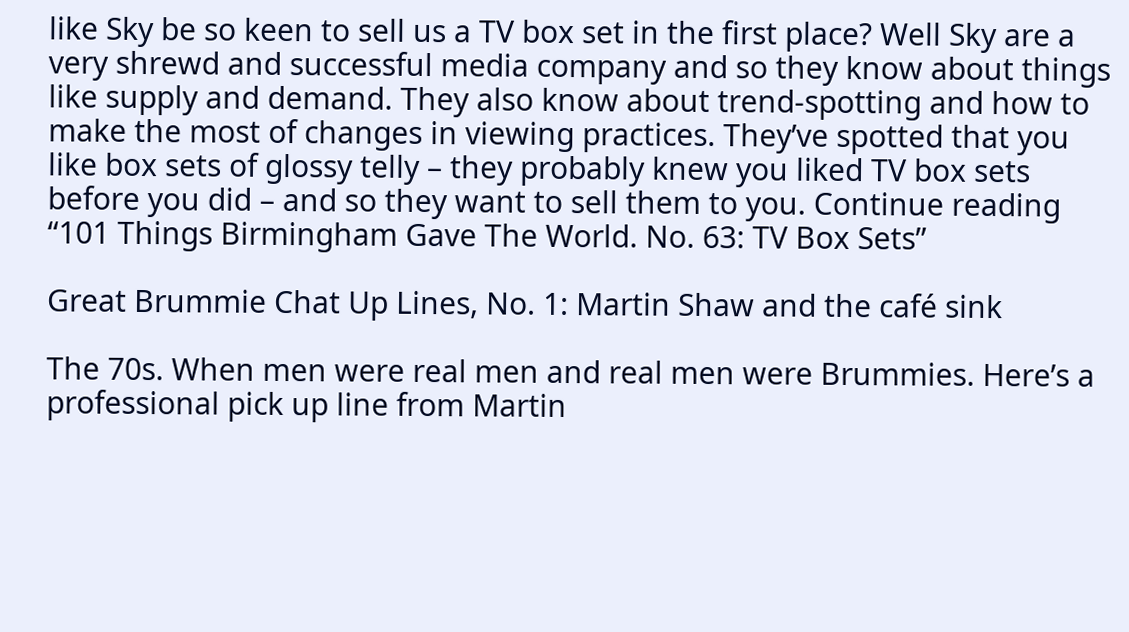like Sky be so keen to sell us a TV box set in the first place? Well Sky are a very shrewd and successful media company and so they know about things like supply and demand. They also know about trend-spotting and how to make the most of changes in viewing practices. They’ve spotted that you like box sets of glossy telly – they probably knew you liked TV box sets before you did – and so they want to sell them to you. Continue reading “101 Things Birmingham Gave The World. No. 63: TV Box Sets”

Great Brummie Chat Up Lines, No. 1: Martin Shaw and the café sink

The 70s. When men were real men and real men were Brummies. Here’s a professional pick up line from Martin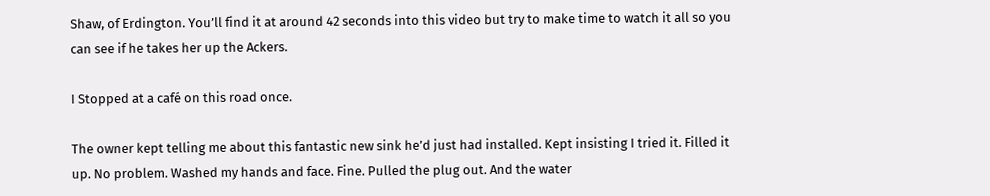Shaw, of Erdington. You’ll find it at around 42 seconds into this video but try to make time to watch it all so you can see if he takes her up the Ackers.

I Stopped at a café on this road once.

The owner kept telling me about this fantastic new sink he’d just had installed. Kept insisting I tried it. Filled it up. No problem. Washed my hands and face. Fine. Pulled the plug out. And the water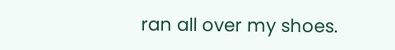ran all over my shoes.